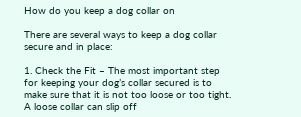How do you keep a dog collar on

There are several ways to keep a dog collar secure and in place:

1. Check the Fit – The most important step for keeping your dog’s collar secured is to make sure that it is not too loose or too tight. A loose collar can slip off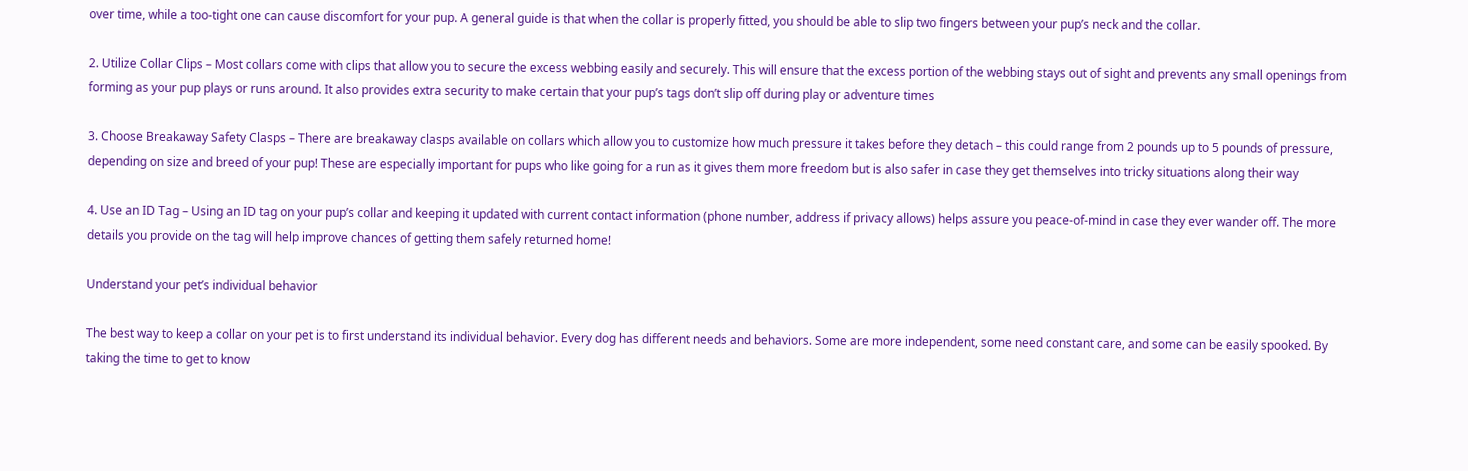over time, while a too-tight one can cause discomfort for your pup. A general guide is that when the collar is properly fitted, you should be able to slip two fingers between your pup’s neck and the collar.

2. Utilize Collar Clips – Most collars come with clips that allow you to secure the excess webbing easily and securely. This will ensure that the excess portion of the webbing stays out of sight and prevents any small openings from forming as your pup plays or runs around. It also provides extra security to make certain that your pup’s tags don’t slip off during play or adventure times

3. Choose Breakaway Safety Clasps – There are breakaway clasps available on collars which allow you to customize how much pressure it takes before they detach – this could range from 2 pounds up to 5 pounds of pressure, depending on size and breed of your pup! These are especially important for pups who like going for a run as it gives them more freedom but is also safer in case they get themselves into tricky situations along their way

4. Use an ID Tag – Using an ID tag on your pup’s collar and keeping it updated with current contact information (phone number, address if privacy allows) helps assure you peace-of-mind in case they ever wander off. The more details you provide on the tag will help improve chances of getting them safely returned home!

Understand your pet’s individual behavior

The best way to keep a collar on your pet is to first understand its individual behavior. Every dog has different needs and behaviors. Some are more independent, some need constant care, and some can be easily spooked. By taking the time to get to know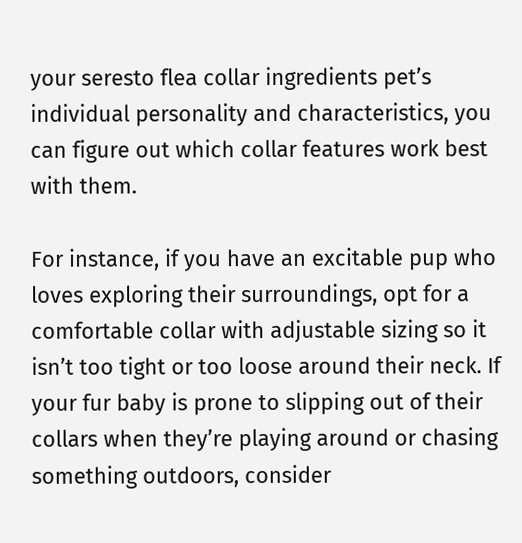your seresto flea collar ingredients pet’s individual personality and characteristics, you can figure out which collar features work best with them.

For instance, if you have an excitable pup who loves exploring their surroundings, opt for a comfortable collar with adjustable sizing so it isn’t too tight or too loose around their neck. If your fur baby is prone to slipping out of their collars when they’re playing around or chasing something outdoors, consider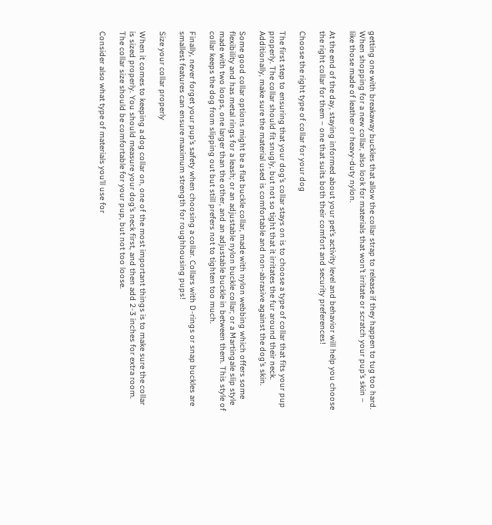getting one with breakaway buckles that allow the collar strap to release if they happen to tug too hard. When shopping for a new collar, also look for materials that won’t irritate or scratch your pup’s skin – like those made of leather or heavy-duty nylon.

At the end of the day, staying informed about your pet’s activity level and behavior will help you choose the right collar for them – one that suits both their comfort and security preferences!

Choose the right type of collar for your dog

The first step to ensuring that your dog’s collar stays on is to choose a type of collar that fits your pup properly. The collar should fit snugly, but not so tight that it irritates the fur around their neck. Additionally, make sure the material used is comfortable and non-abrasive against the dog’s skin.

Some good collar options might be a flat buckle collar, made with nylon webbing which offers some flexibility and has metal rings for a leash; or an adjustable nylon buckle collar; or a Martingale slip style made with two loops, one larger than the other, and an adjustable buckle in between them. This style of collar keeps the dog from slipping out but still prefers not to tighten too much.

Finally, never forget your pup’s safety when choosing a collar. Collars with D-rings or snap buckles are smallest features can ensure maximum strength for roughhousing pups!

Size your collar properly

When it comes to keeping a dog collar on, one of the most important things is to make sure the collar is sized properly. You should measure your dog’s neck first, and then add 2-3 inches for extra room. The collar size should be comfortable for your pup, but not too loose.

Consider also what type of materials you’ll use for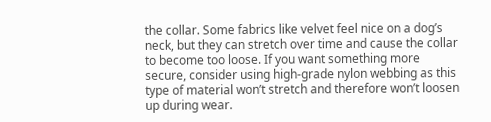the collar. Some fabrics like velvet feel nice on a dog’s neck, but they can stretch over time and cause the collar to become too loose. If you want something more secure, consider using high-grade nylon webbing as this type of material won’t stretch and therefore won’t loosen up during wear.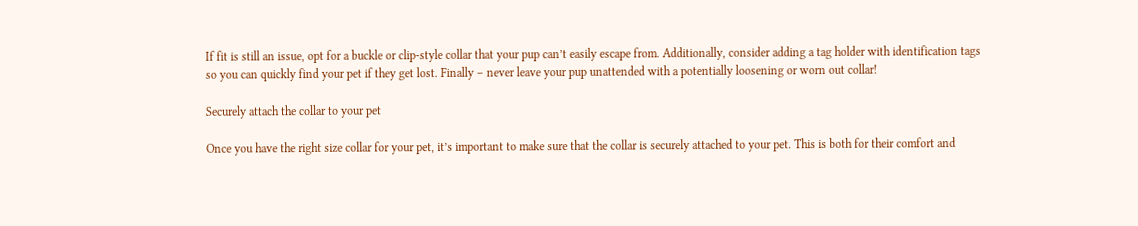If fit is still an issue, opt for a buckle or clip-style collar that your pup can’t easily escape from. Additionally, consider adding a tag holder with identification tags so you can quickly find your pet if they get lost. Finally – never leave your pup unattended with a potentially loosening or worn out collar!

Securely attach the collar to your pet

Once you have the right size collar for your pet, it’s important to make sure that the collar is securely attached to your pet. This is both for their comfort and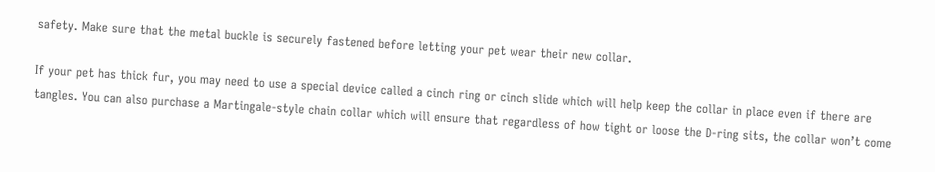safety. Make sure that the metal buckle is securely fastened before letting your pet wear their new collar.

If your pet has thick fur, you may need to use a special device called a cinch ring or cinch slide which will help keep the collar in place even if there are tangles. You can also purchase a Martingale-style chain collar which will ensure that regardless of how tight or loose the D-ring sits, the collar won’t come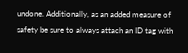undone. Additionally, as an added measure of safety be sure to always attach an ID tag with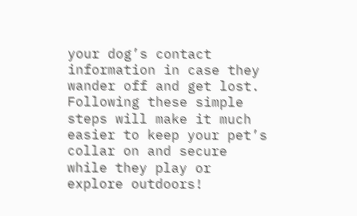your dog’s contact information in case they wander off and get lost. Following these simple steps will make it much easier to keep your pet’s collar on and secure while they play or explore outdoors!